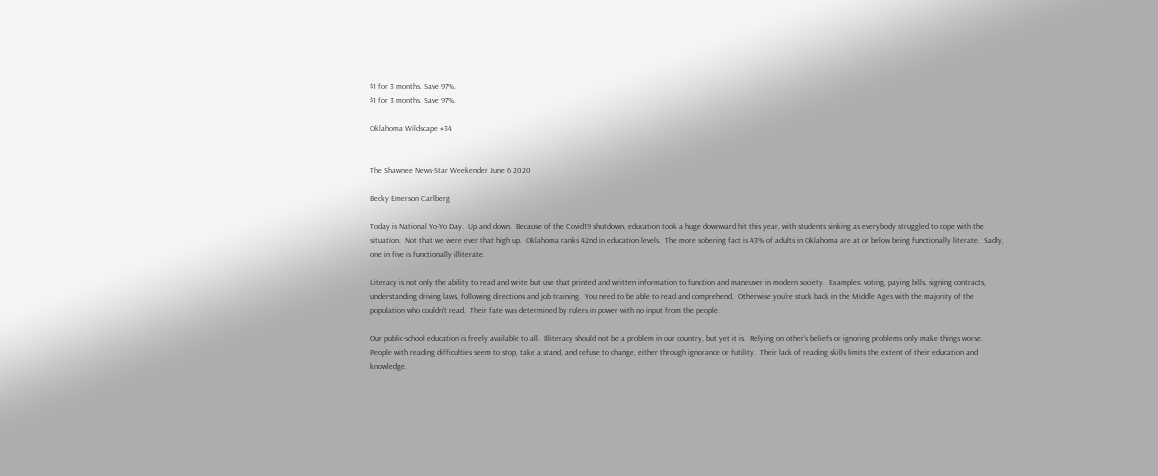$1 for 3 months. Save 97%.
$1 for 3 months. Save 97%.

Oklahoma Wildscape #34


The Shawnee News-Star Weekender June 6 2020

Becky Emerson Carlberg

Today is National Yo-Yo Day.  Up and down.  Because of the Covid19 shutdown, education took a huge downward hit this year, with students sinking as everybody struggled to cope with the situation.  Not that we were ever that high up.  Oklahoma ranks 42nd in education levels.  The more sobering fact is 43% of adults in Oklahoma are at or below being functionally literate.  Sadly, one in five is functionally illiterate.

Literacy is not only the ability to read and write but use that printed and written information to function and maneuver in modern society.  Examples: voting, paying bills, signing contracts, understanding driving laws, following directions and job training.  You need to be able to read and comprehend.  Otherwise you're stuck back in the Middle Ages with the majority of the population who couldn't read.  Their fate was determined by rulers in power with no input from the people.

Our public-school education is freely available to all.  Illiteracy should not be a problem in our country, but yet it is.  Relying on other's beliefs or ignoring problems only make things worse.  People with reading difficulties seem to stop, take a stand, and refuse to change, either through ignorance or futility.  Their lack of reading skills limits the extent of their education and knowledge.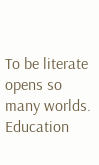To be literate opens so many worlds.  Education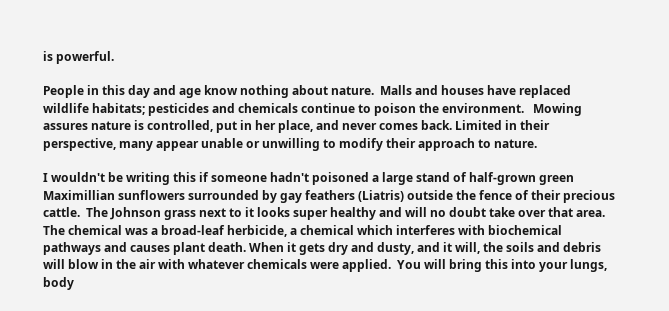is powerful.

People in this day and age know nothing about nature.  Malls and houses have replaced wildlife habitats; pesticides and chemicals continue to poison the environment.   Mowing assures nature is controlled, put in her place, and never comes back. Limited in their perspective, many appear unable or unwilling to modify their approach to nature.

I wouldn't be writing this if someone hadn't poisoned a large stand of half-grown green Maximillian sunflowers surrounded by gay feathers (Liatris) outside the fence of their precious cattle.  The Johnson grass next to it looks super healthy and will no doubt take over that area.  The chemical was a broad-leaf herbicide, a chemical which interferes with biochemical pathways and causes plant death. When it gets dry and dusty, and it will, the soils and debris will blow in the air with whatever chemicals were applied.  You will bring this into your lungs, body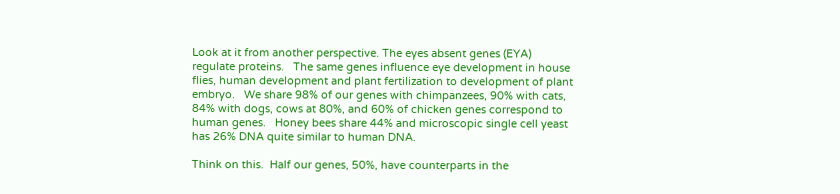Look at it from another perspective. The eyes absent genes (EYA) regulate proteins.   The same genes influence eye development in house flies, human development and plant fertilization to development of plant embryo.   We share 98% of our genes with chimpanzees, 90% with cats, 84% with dogs, cows at 80%, and 60% of chicken genes correspond to human genes.   Honey bees share 44% and microscopic single cell yeast has 26% DNA quite similar to human DNA.

Think on this.  Half our genes, 50%, have counterparts in the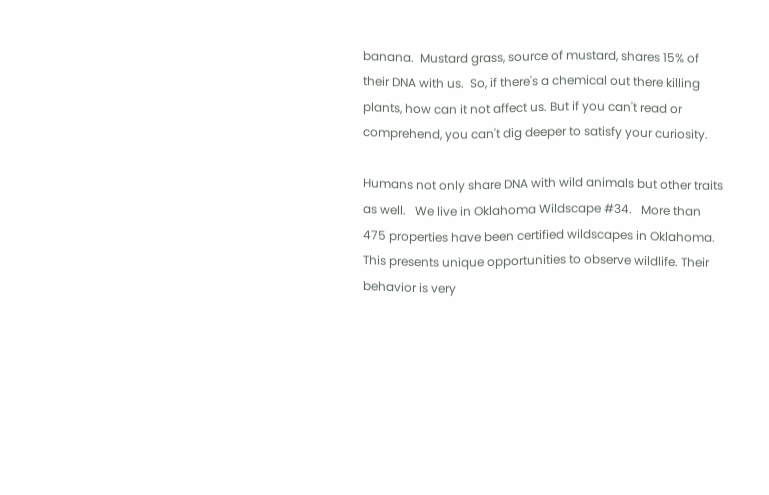banana.  Mustard grass, source of mustard, shares 15% of their DNA with us.  So, if there's a chemical out there killing plants, how can it not affect us. But if you can't read or comprehend, you can't dig deeper to satisfy your curiosity.

Humans not only share DNA with wild animals but other traits as well.   We live in Oklahoma Wildscape #34.   More than 475 properties have been certified wildscapes in Oklahoma.   This presents unique opportunities to observe wildlife. Their behavior is very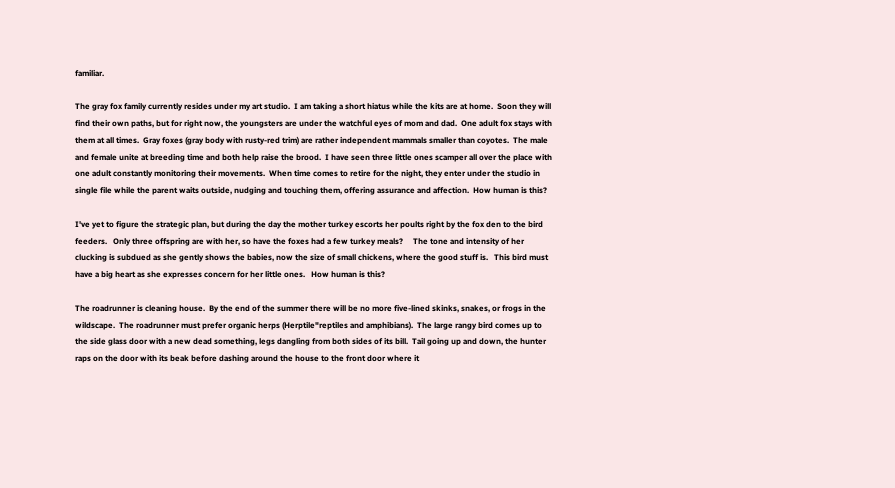familiar.

The gray fox family currently resides under my art studio.  I am taking a short hiatus while the kits are at home.  Soon they will find their own paths, but for right now, the youngsters are under the watchful eyes of mom and dad.  One adult fox stays with them at all times.  Gray foxes (gray body with rusty-red trim) are rather independent mammals smaller than coyotes.  The male and female unite at breeding time and both help raise the brood.  I have seen three little ones scamper all over the place with one adult constantly monitoring their movements.  When time comes to retire for the night, they enter under the studio in single file while the parent waits outside, nudging and touching them, offering assurance and affection.  How human is this?

I've yet to figure the strategic plan, but during the day the mother turkey escorts her poults right by the fox den to the bird feeders.   Only three offspring are with her, so have the foxes had a few turkey meals?     The tone and intensity of her clucking is subdued as she gently shows the babies, now the size of small chickens, where the good stuff is.   This bird must have a big heart as she expresses concern for her little ones.   How human is this?

The roadrunner is cleaning house.  By the end of the summer there will be no more five-lined skinks, snakes, or frogs in the wildscape.  The roadrunner must prefer organic herps (Herptile"reptiles and amphibians).  The large rangy bird comes up to the side glass door with a new dead something, legs dangling from both sides of its bill.  Tail going up and down, the hunter raps on the door with its beak before dashing around the house to the front door where it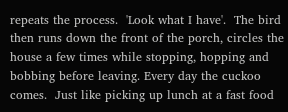repeats the process.  'Look what I have'.  The bird then runs down the front of the porch, circles the house a few times while stopping, hopping and bobbing before leaving. Every day the cuckoo comes.  Just like picking up lunch at a fast food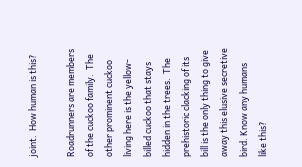joint.  How human is this?

Roadrunners are members of the cuckoo family.  The other prominent cuckoo living here is the yellow-billed cuckoo that stays hidden in the trees.  The prehistoric clacking of its bill is the only thing to give away this elusive secretive bird. Know any humans like this?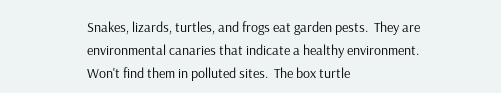Snakes, lizards, turtles, and frogs eat garden pests.  They are environmental canaries that indicate a healthy environment.  Won't find them in polluted sites.  The box turtle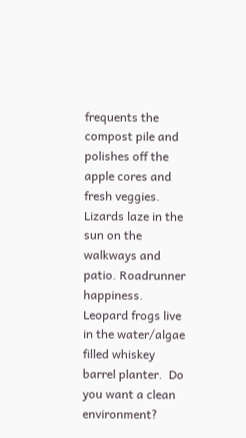frequents the compost pile and polishes off the apple cores and fresh veggies.  Lizards laze in the sun on the walkways and patio. Roadrunner happiness. Leopard frogs live in the water/algae filled whiskey barrel planter.  Do you want a clean environment?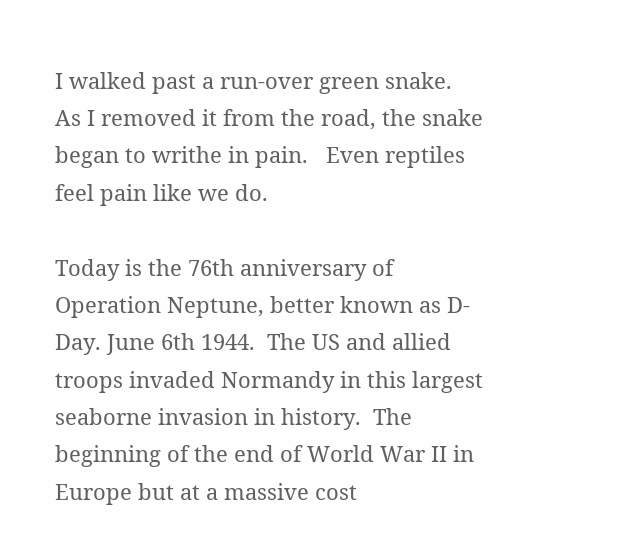I walked past a run-over green snake.   As I removed it from the road, the snake began to writhe in pain.   Even reptiles feel pain like we do.

Today is the 76th anniversary of Operation Neptune, better known as D-Day. June 6th 1944.  The US and allied troops invaded Normandy in this largest seaborne invasion in history.  The beginning of the end of World War II in Europe but at a massive cost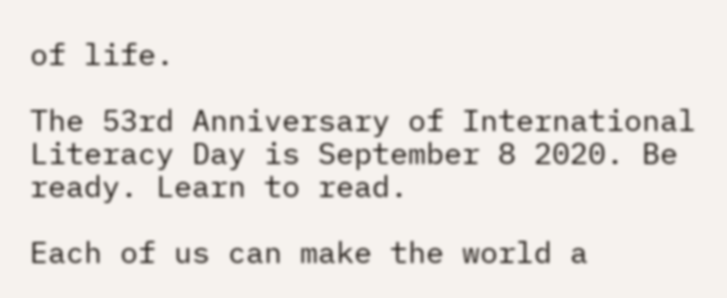of life.

The 53rd Anniversary of International Literacy Day is September 8 2020. Be ready. Learn to read.

Each of us can make the world a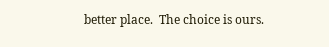better place.  The choice is ours.